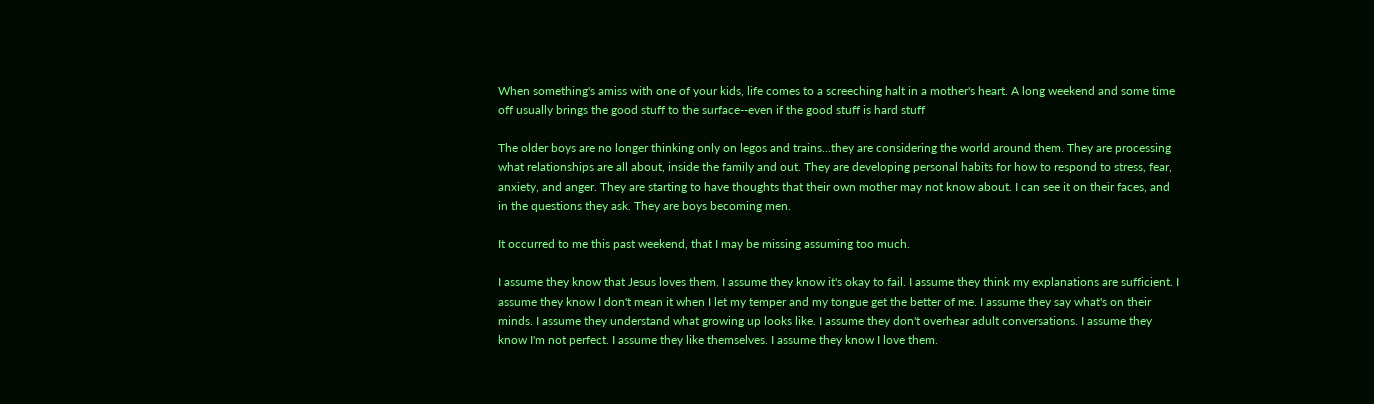When something's amiss with one of your kids, life comes to a screeching halt in a mother's heart. A long weekend and some time off usually brings the good stuff to the surface--even if the good stuff is hard stuff

The older boys are no longer thinking only on legos and trains...they are considering the world around them. They are processing what relationships are all about, inside the family and out. They are developing personal habits for how to respond to stress, fear, anxiety, and anger. They are starting to have thoughts that their own mother may not know about. I can see it on their faces, and in the questions they ask. They are boys becoming men.

It occurred to me this past weekend, that I may be missing assuming too much.

I assume they know that Jesus loves them. I assume they know it's okay to fail. I assume they think my explanations are sufficient. I assume they know I don't mean it when I let my temper and my tongue get the better of me. I assume they say what's on their minds. I assume they understand what growing up looks like. I assume they don't overhear adult conversations. I assume they know I'm not perfect. I assume they like themselves. I assume they know I love them.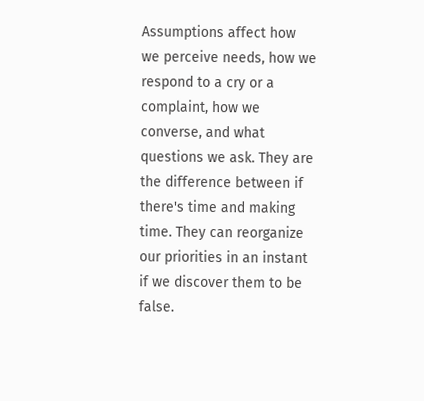Assumptions affect how we perceive needs, how we respond to a cry or a complaint, how we converse, and what questions we ask. They are the difference between if there's time and making time. They can reorganize our priorities in an instant if we discover them to be false.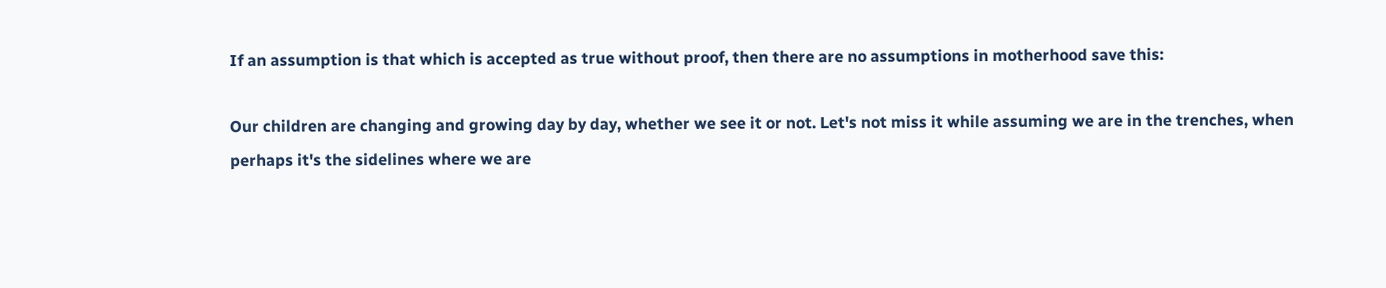If an assumption is that which is accepted as true without proof, then there are no assumptions in motherhood save this:

Our children are changing and growing day by day, whether we see it or not. Let's not miss it while assuming we are in the trenches, when perhaps it's the sidelines where we are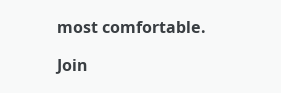most comfortable.

Join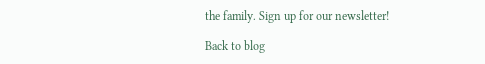the family. Sign up for our newsletter!

Back to blog